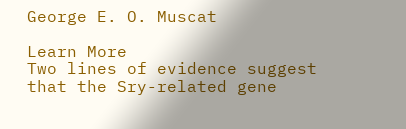George E. O. Muscat

Learn More
Two lines of evidence suggest that the Sry-related gene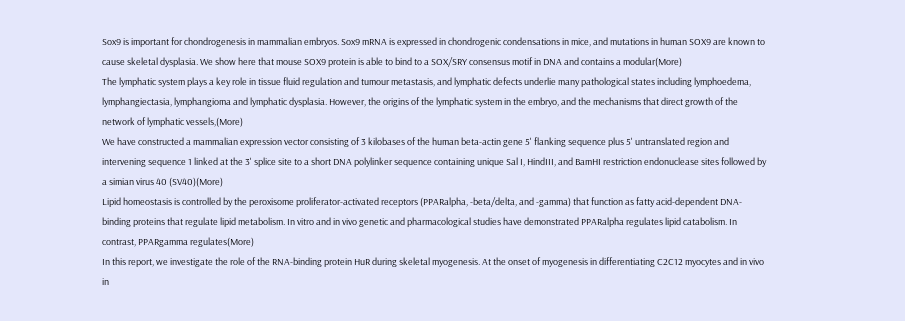Sox9 is important for chondrogenesis in mammalian embryos. Sox9 mRNA is expressed in chondrogenic condensations in mice, and mutations in human SOX9 are known to cause skeletal dysplasia. We show here that mouse SOX9 protein is able to bind to a SOX/SRY consensus motif in DNA and contains a modular(More)
The lymphatic system plays a key role in tissue fluid regulation and tumour metastasis, and lymphatic defects underlie many pathological states including lymphoedema, lymphangiectasia, lymphangioma and lymphatic dysplasia. However, the origins of the lymphatic system in the embryo, and the mechanisms that direct growth of the network of lymphatic vessels,(More)
We have constructed a mammalian expression vector consisting of 3 kilobases of the human beta-actin gene 5' flanking sequence plus 5' untranslated region and intervening sequence 1 linked at the 3' splice site to a short DNA polylinker sequence containing unique Sal I, HindIII, and BamHI restriction endonuclease sites followed by a simian virus 40 (SV40)(More)
Lipid homeostasis is controlled by the peroxisome proliferator-activated receptors (PPARalpha, -beta/delta, and -gamma) that function as fatty acid-dependent DNA-binding proteins that regulate lipid metabolism. In vitro and in vivo genetic and pharmacological studies have demonstrated PPARalpha regulates lipid catabolism. In contrast, PPARgamma regulates(More)
In this report, we investigate the role of the RNA-binding protein HuR during skeletal myogenesis. At the onset of myogenesis in differentiating C2C12 myocytes and in vivo in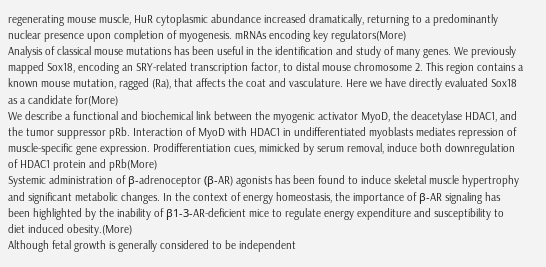regenerating mouse muscle, HuR cytoplasmic abundance increased dramatically, returning to a predominantly nuclear presence upon completion of myogenesis. mRNAs encoding key regulators(More)
Analysis of classical mouse mutations has been useful in the identification and study of many genes. We previously mapped Sox18, encoding an SRY-related transcription factor, to distal mouse chromosome 2. This region contains a known mouse mutation, ragged (Ra), that affects the coat and vasculature. Here we have directly evaluated Sox18 as a candidate for(More)
We describe a functional and biochemical link between the myogenic activator MyoD, the deacetylase HDAC1, and the tumor suppressor pRb. Interaction of MyoD with HDAC1 in undifferentiated myoblasts mediates repression of muscle-specific gene expression. Prodifferentiation cues, mimicked by serum removal, induce both downregulation of HDAC1 protein and pRb(More)
Systemic administration of β-adrenoceptor (β-AR) agonists has been found to induce skeletal muscle hypertrophy and significant metabolic changes. In the context of energy homeostasis, the importance of β-AR signaling has been highlighted by the inability of β1-3-AR-deficient mice to regulate energy expenditure and susceptibility to diet induced obesity.(More)
Although fetal growth is generally considered to be independent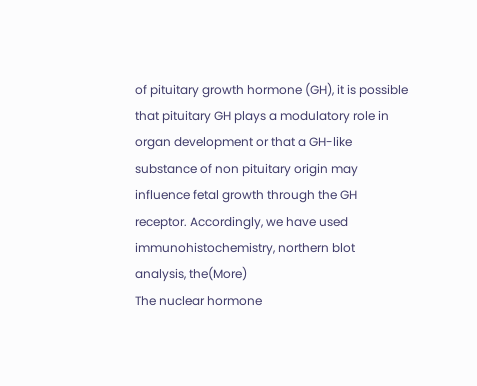of pituitary growth hormone (GH), it is possible that pituitary GH plays a modulatory role in organ development or that a GH-like substance of non pituitary origin may influence fetal growth through the GH receptor. Accordingly, we have used immunohistochemistry, northern blot analysis, the(More)
The nuclear hormone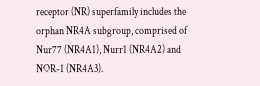receptor (NR) superfamily includes the orphan NR4A subgroup, comprised of Nur77 (NR4A1), Nurr1 (NR4A2) and NOR-1 (NR4A3).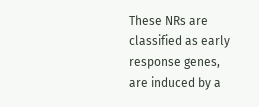These NRs are classified as early response genes, are induced by a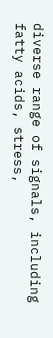diverse range of signals, including fatty acids, stress,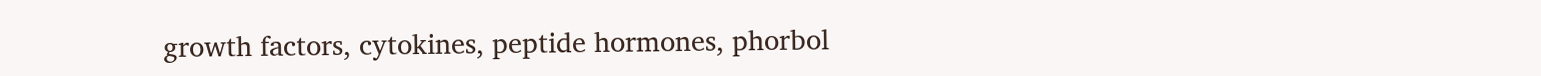growth factors, cytokines, peptide hormones, phorbol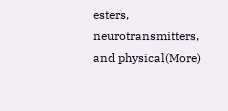esters, neurotransmitters, and physical(More)